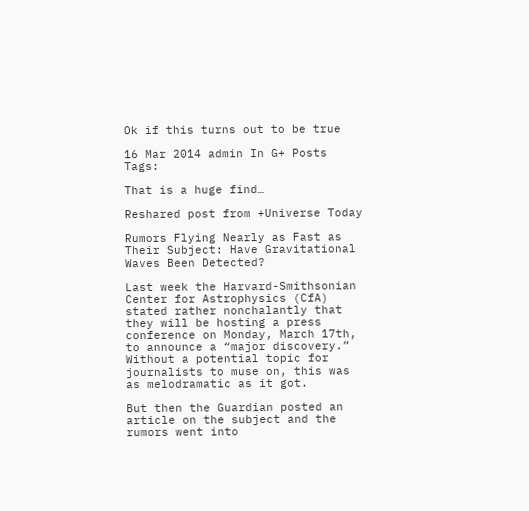Ok if this turns out to be true

16 Mar 2014 admin In G+ Posts Tags:

That is a huge find…

Reshared post from +Universe Today

Rumors Flying Nearly as Fast as Their Subject: Have Gravitational Waves Been Detected?

Last week the Harvard-Smithsonian Center for Astrophysics (CfA) stated rather nonchalantly that they will be hosting a press conference on Monday, March 17th, to announce a “major discovery.” Without a potential topic for journalists to muse on, this was as melodramatic as it got.

But then the Guardian posted an article on the subject and the rumors went into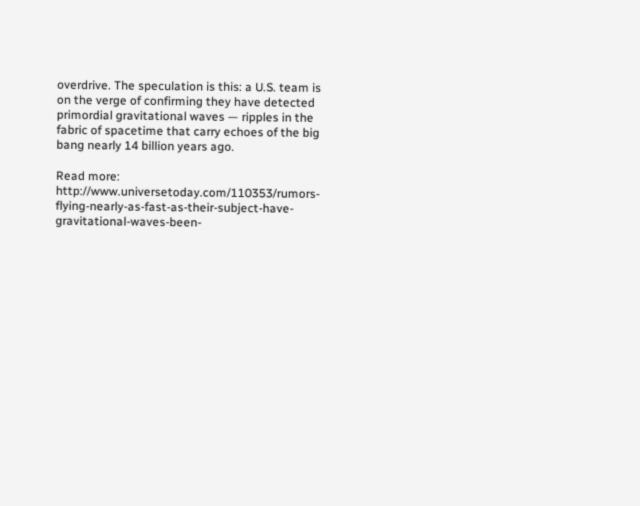overdrive. The speculation is this: a U.S. team is on the verge of confirming they have detected primordial gravitational waves — ripples in the fabric of spacetime that carry echoes of the big bang nearly 14 billion years ago.

Read more: http://www.universetoday.com/110353/rumors-flying-nearly-as-fast-as-their-subject-have-gravitational-waves-been-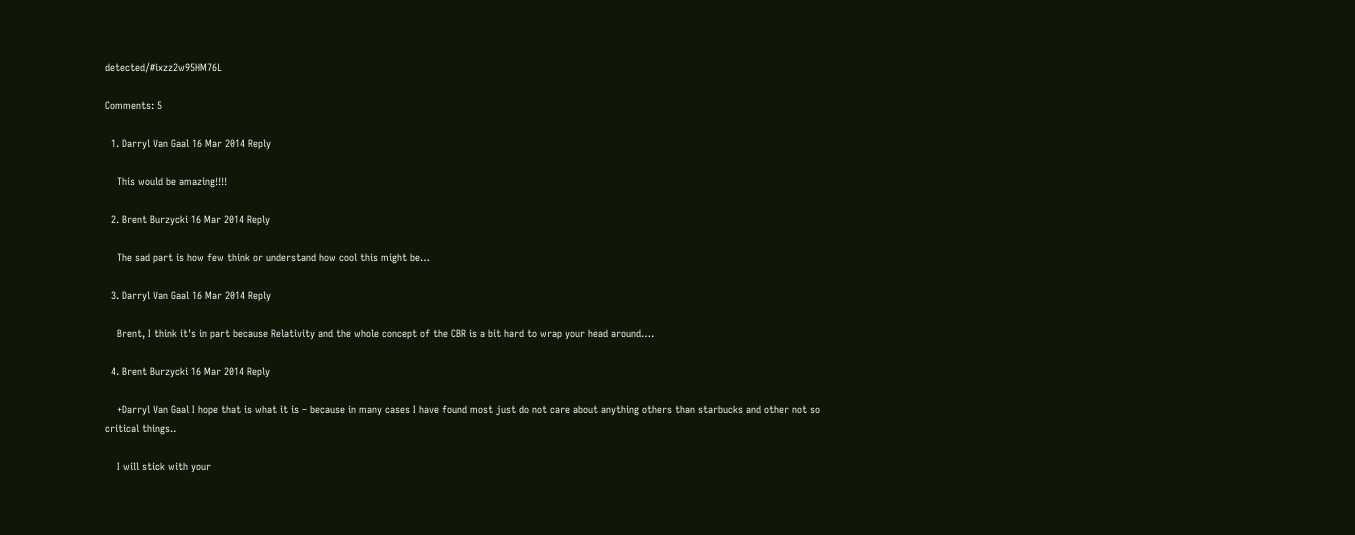detected/#ixzz2w95HM76L

Comments: 5

  1. Darryl Van Gaal 16 Mar 2014 Reply

    This would be amazing!!!!

  2. Brent Burzycki 16 Mar 2014 Reply

    The sad part is how few think or understand how cool this might be…

  3. Darryl Van Gaal 16 Mar 2014 Reply

    Brent, I think it's in part because Relativity and the whole concept of the CBR is a bit hard to wrap your head around….

  4. Brent Burzycki 16 Mar 2014 Reply

    +Darryl Van Gaal I hope that is what it is – because in many cases I have found most just do not care about anything others than starbucks and other not so critical things..

    I will stick with your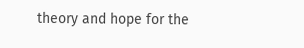theory and hope for the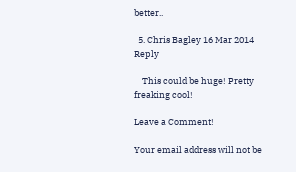better..

  5. Chris Bagley 16 Mar 2014 Reply

    This could be huge! Pretty freaking cool!

Leave a Comment!

Your email address will not be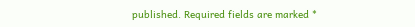published. Required fields are marked *